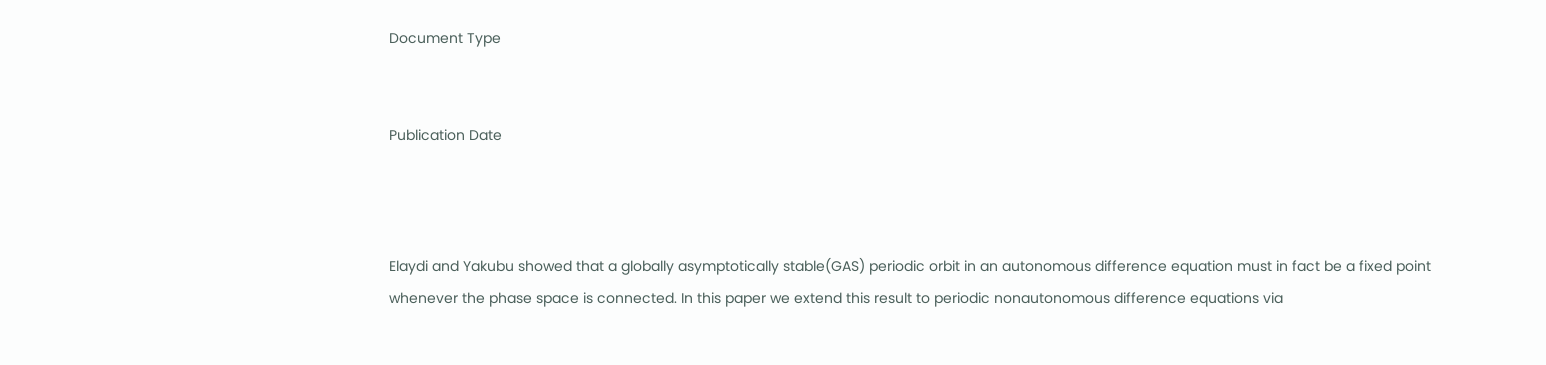Document Type


Publication Date



Elaydi and Yakubu showed that a globally asymptotically stable(GAS) periodic orbit in an autonomous difference equation must in fact be a fixed point whenever the phase space is connected. In this paper we extend this result to periodic nonautonomous difference equations via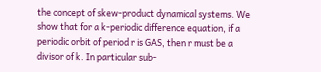the concept of skew-product dynamical systems. We show that for a k-periodic difference equation, if a periodic orbit of period r is GAS, then r must be a divisor of k. In particular sub-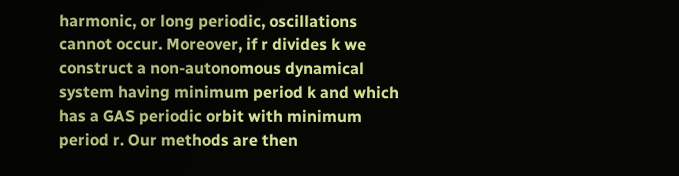harmonic, or long periodic, oscillations cannot occur. Moreover, if r divides k we construct a non-autonomous dynamical system having minimum period k and which has a GAS periodic orbit with minimum period r. Our methods are then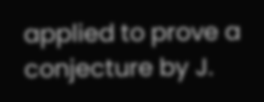applied to prove a conjecture by J.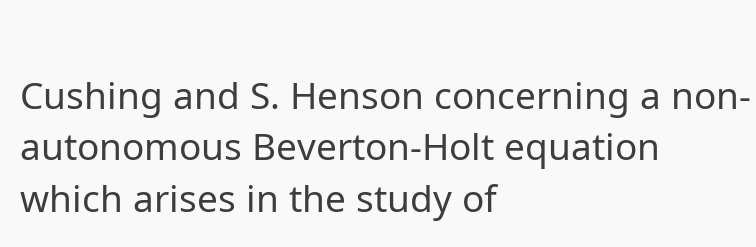Cushing and S. Henson concerning a non-autonomous Beverton-Holt equation which arises in the study of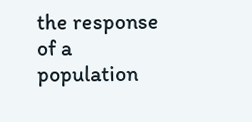the response of a population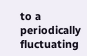to a periodically fluctuating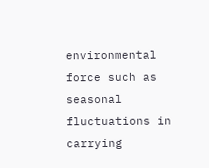environmental force such as seasonal fluctuations in carrying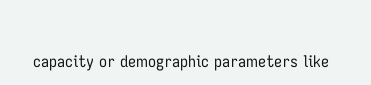capacity or demographic parameters like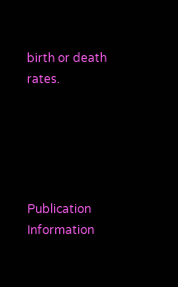birth or death rates.





Publication Information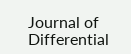Journal of Differential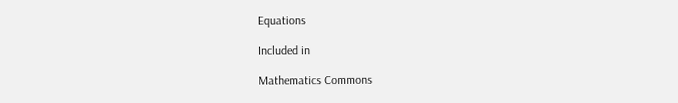Equations

Included in

Mathematics Commons